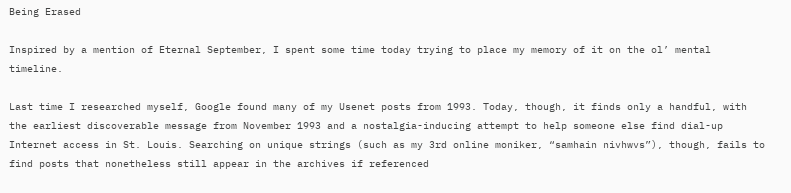Being Erased

Inspired by a mention of Eternal September, I spent some time today trying to place my memory of it on the ol’ mental timeline.

Last time I researched myself, Google found many of my Usenet posts from 1993. Today, though, it finds only a handful, with the earliest discoverable message from November 1993 and a nostalgia-inducing attempt to help someone else find dial-up Internet access in St. Louis. Searching on unique strings (such as my 3rd online moniker, “samhain nivhwvs”), though, fails to find posts that nonetheless still appear in the archives if referenced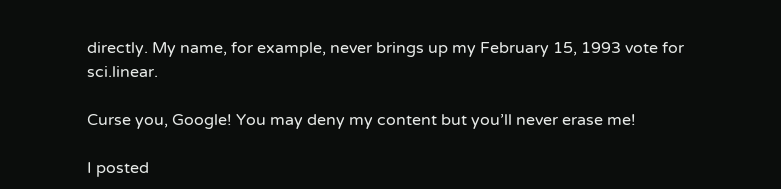directly. My name, for example, never brings up my February 15, 1993 vote for sci.linear.

Curse you, Google! You may deny my content but you’ll never erase me!

I posted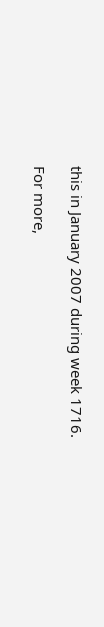this in January 2007 during week 1716.

For more,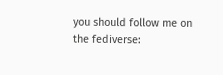you should follow me on the fediverse: